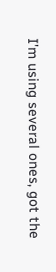I'm using several ones, got the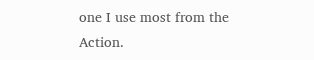one I use most from the Action.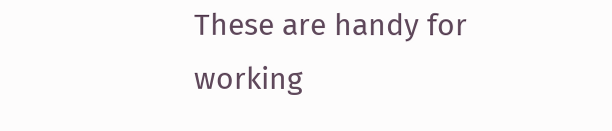These are handy for working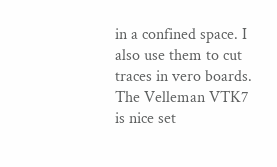in a confined space. I also use them to cut traces in vero boards. The Velleman VTK7 is nice set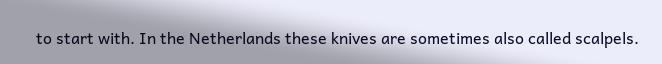to start with. In the Netherlands these knives are sometimes also called scalpels.